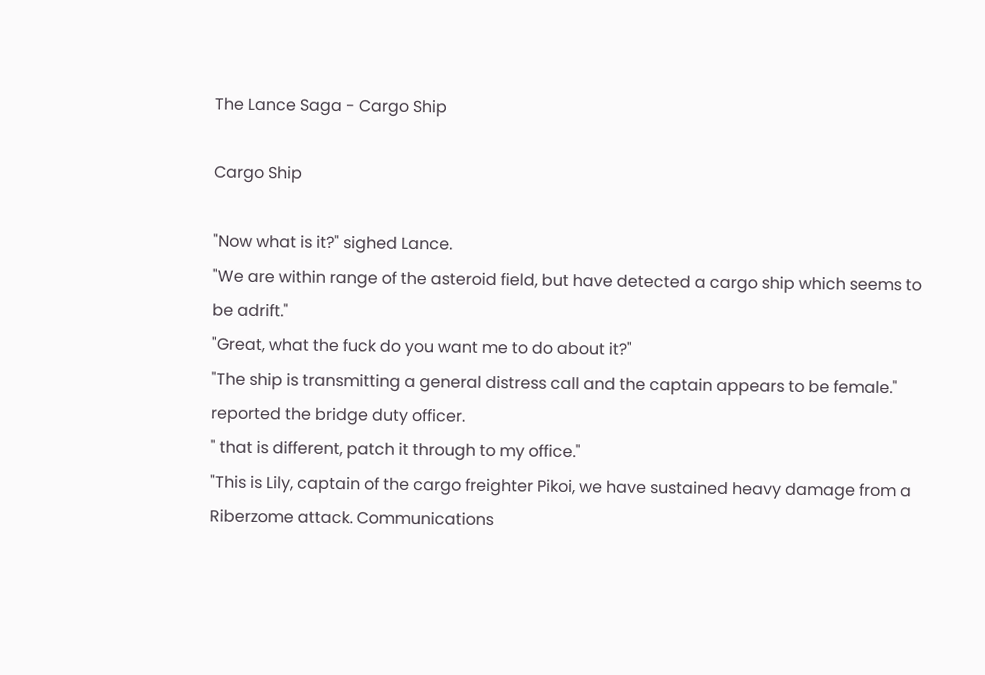The Lance Saga - Cargo Ship

Cargo Ship

"Now what is it?" sighed Lance.
"We are within range of the asteroid field, but have detected a cargo ship which seems to be adrift."
"Great, what the fuck do you want me to do about it?"
"The ship is transmitting a general distress call and the captain appears to be female." reported the bridge duty officer.
" that is different, patch it through to my office."
"This is Lily, captain of the cargo freighter Pikoi, we have sustained heavy damage from a Riberzome attack. Communications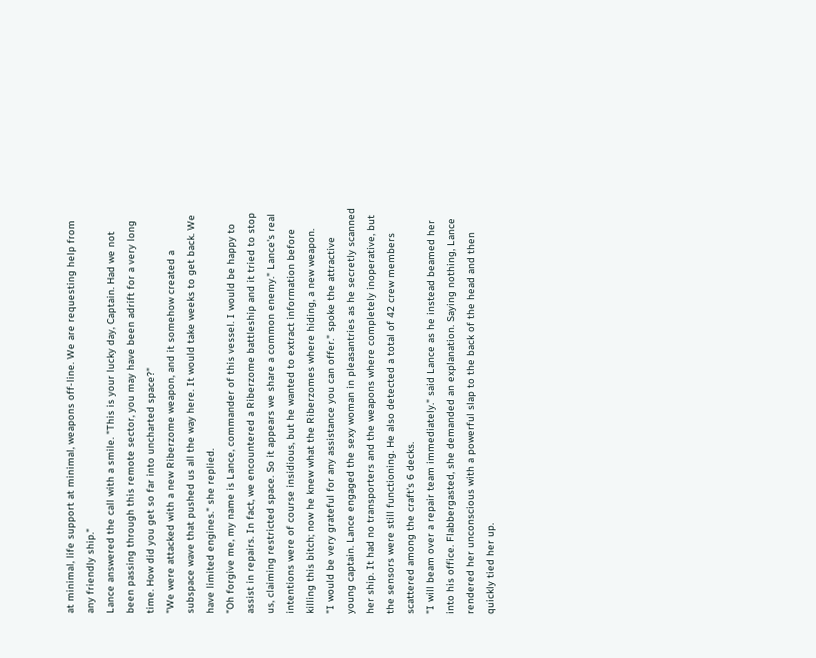at minimal, life support at minimal, weapons off-line. We are requesting help from any friendly ship."
Lance answered the call with a smile. "This is your lucky day, Captain. Had we not been passing through this remote sector, you may have been adrift for a very long time. How did you get so far into uncharted space?"
"We were attacked with a new Riberzome weapon, and it somehow created a subspace wave that pushed us all the way here. It would take weeks to get back. We have limited engines." she replied.
"Oh forgive me, my name is Lance, commander of this vessel. I would be happy to assist in repairs. In fact, we encountered a Riberzome battleship and it tried to stop us, claiming restricted space. So it appears we share a common enemy." Lance's real intentions were of course insidious, but he wanted to extract information before killing this bitch; now he knew what the Riberzomes where hiding, a new weapon.
"I would be very grateful for any assistance you can offer." spoke the attractive young captain. Lance engaged the sexy woman in pleasantries as he secretly scanned her ship. It had no transporters and the weapons where completely inoperative, but the sensors were still functioning. He also detected a total of 42 crew members scattered among the craft's 6 decks.
"I will beam over a repair team immediately." said Lance as he instead beamed her into his office. Flabbergasted, she demanded an explanation. Saying nothing, Lance rendered her unconscious with a powerful slap to the back of the head and then quickly tied her up.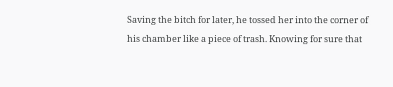Saving the bitch for later, he tossed her into the corner of his chamber like a piece of trash. Knowing for sure that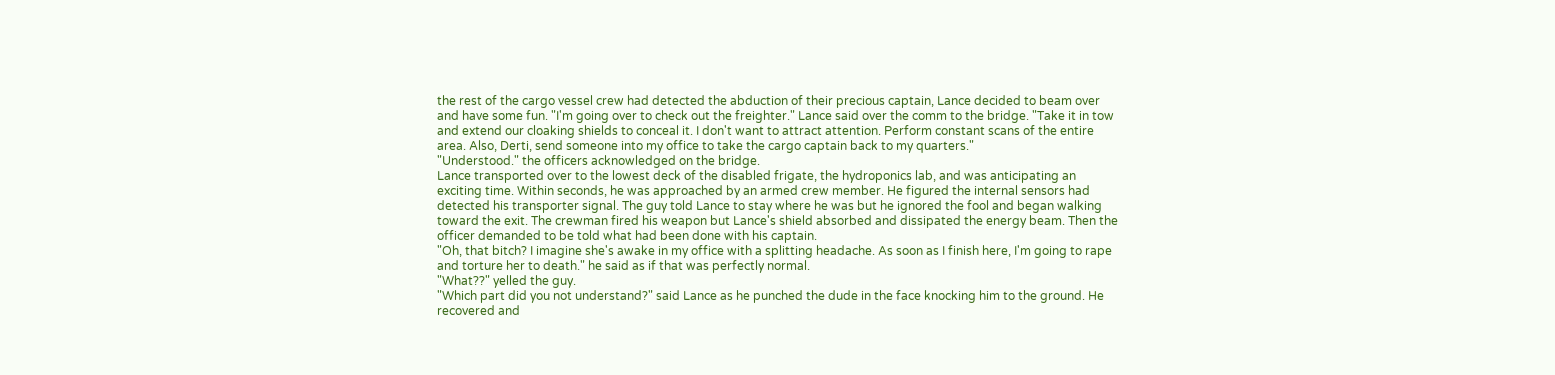the rest of the cargo vessel crew had detected the abduction of their precious captain, Lance decided to beam over and have some fun. "I'm going over to check out the freighter." Lance said over the comm to the bridge. "Take it in tow and extend our cloaking shields to conceal it. I don't want to attract attention. Perform constant scans of the entire area. Also, Derti, send someone into my office to take the cargo captain back to my quarters."
"Understood." the officers acknowledged on the bridge.
Lance transported over to the lowest deck of the disabled frigate, the hydroponics lab, and was anticipating an exciting time. Within seconds, he was approached by an armed crew member. He figured the internal sensors had detected his transporter signal. The guy told Lance to stay where he was but he ignored the fool and began walking toward the exit. The crewman fired his weapon but Lance's shield absorbed and dissipated the energy beam. Then the officer demanded to be told what had been done with his captain.
"Oh, that bitch? I imagine she's awake in my office with a splitting headache. As soon as I finish here, I'm going to rape and torture her to death." he said as if that was perfectly normal.
"What??" yelled the guy.
"Which part did you not understand?" said Lance as he punched the dude in the face knocking him to the ground. He recovered and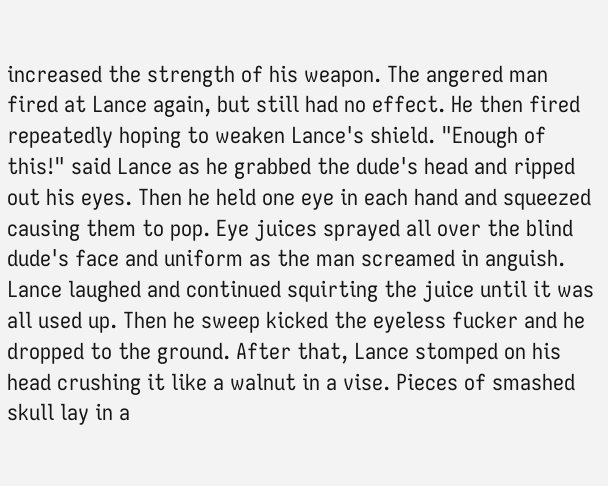increased the strength of his weapon. The angered man fired at Lance again, but still had no effect. He then fired repeatedly hoping to weaken Lance's shield. "Enough of this!" said Lance as he grabbed the dude's head and ripped out his eyes. Then he held one eye in each hand and squeezed causing them to pop. Eye juices sprayed all over the blind dude's face and uniform as the man screamed in anguish. Lance laughed and continued squirting the juice until it was all used up. Then he sweep kicked the eyeless fucker and he dropped to the ground. After that, Lance stomped on his head crushing it like a walnut in a vise. Pieces of smashed skull lay in a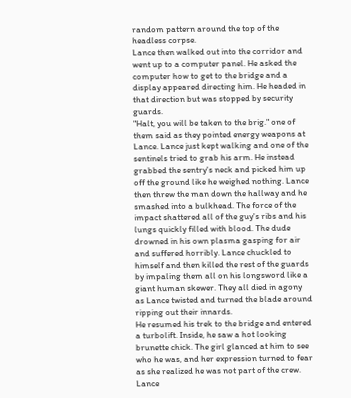random pattern around the top of the headless corpse.
Lance then walked out into the corridor and went up to a computer panel. He asked the computer how to get to the bridge and a display appeared directing him. He headed in that direction but was stopped by security guards.
"Halt, you will be taken to the brig." one of them said as they pointed energy weapons at Lance. Lance just kept walking and one of the sentinels tried to grab his arm. He instead grabbed the sentry's neck and picked him up off the ground like he weighed nothing. Lance then threw the man down the hallway and he smashed into a bulkhead. The force of the impact shattered all of the guy's ribs and his lungs quickly filled with blood. The dude drowned in his own plasma gasping for air and suffered horribly. Lance chuckled to himself and then killed the rest of the guards by impaling them all on his longsword like a giant human skewer. They all died in agony as Lance twisted and turned the blade around ripping out their innards.
He resumed his trek to the bridge and entered a turbolift. Inside, he saw a hot looking brunette chick. The girl glanced at him to see who he was, and her expression turned to fear as she realized he was not part of the crew. Lance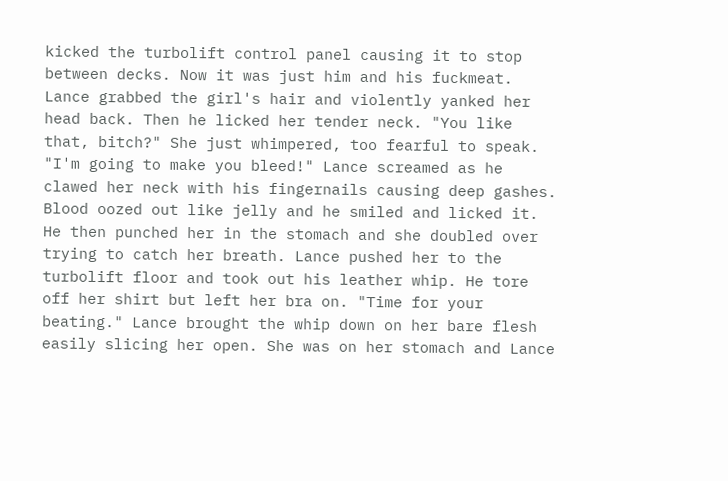kicked the turbolift control panel causing it to stop between decks. Now it was just him and his fuckmeat. Lance grabbed the girl's hair and violently yanked her head back. Then he licked her tender neck. "You like that, bitch?" She just whimpered, too fearful to speak. "I'm going to make you bleed!" Lance screamed as he clawed her neck with his fingernails causing deep gashes. Blood oozed out like jelly and he smiled and licked it. He then punched her in the stomach and she doubled over trying to catch her breath. Lance pushed her to the turbolift floor and took out his leather whip. He tore off her shirt but left her bra on. "Time for your beating." Lance brought the whip down on her bare flesh easily slicing her open. She was on her stomach and Lance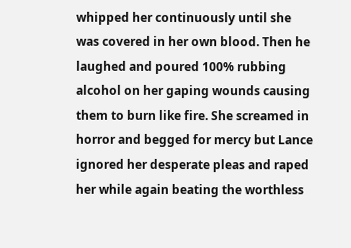whipped her continuously until she was covered in her own blood. Then he laughed and poured 100% rubbing alcohol on her gaping wounds causing them to burn like fire. She screamed in horror and begged for mercy but Lance ignored her desperate pleas and raped her while again beating the worthless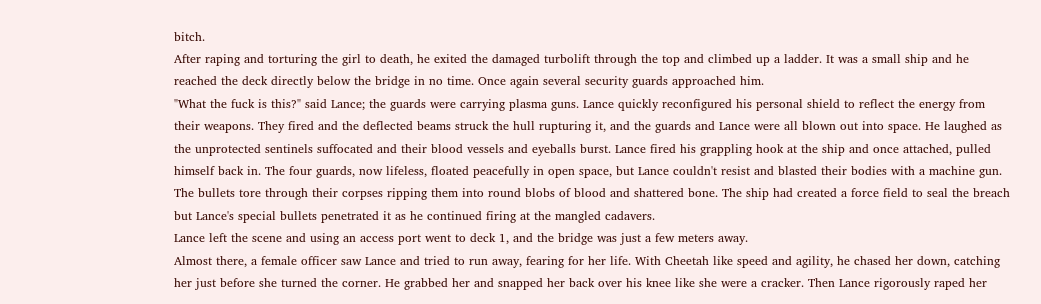bitch.
After raping and torturing the girl to death, he exited the damaged turbolift through the top and climbed up a ladder. It was a small ship and he reached the deck directly below the bridge in no time. Once again several security guards approached him.
"What the fuck is this?" said Lance; the guards were carrying plasma guns. Lance quickly reconfigured his personal shield to reflect the energy from their weapons. They fired and the deflected beams struck the hull rupturing it, and the guards and Lance were all blown out into space. He laughed as the unprotected sentinels suffocated and their blood vessels and eyeballs burst. Lance fired his grappling hook at the ship and once attached, pulled himself back in. The four guards, now lifeless, floated peacefully in open space, but Lance couldn't resist and blasted their bodies with a machine gun. The bullets tore through their corpses ripping them into round blobs of blood and shattered bone. The ship had created a force field to seal the breach but Lance's special bullets penetrated it as he continued firing at the mangled cadavers.
Lance left the scene and using an access port went to deck 1, and the bridge was just a few meters away.
Almost there, a female officer saw Lance and tried to run away, fearing for her life. With Cheetah like speed and agility, he chased her down, catching her just before she turned the corner. He grabbed her and snapped her back over his knee like she were a cracker. Then Lance rigorously raped her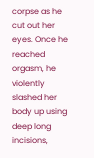corpse as he cut out her eyes. Once he reached orgasm, he violently slashed her body up using deep long incisions,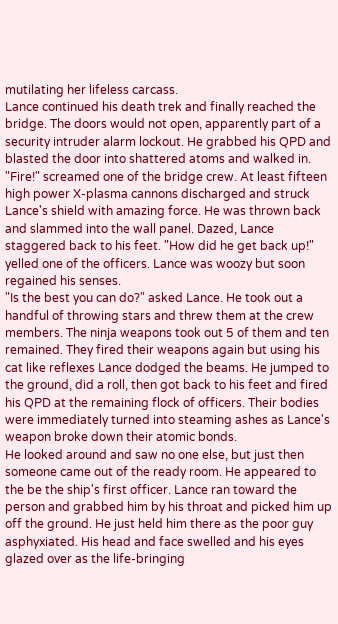mutilating her lifeless carcass.
Lance continued his death trek and finally reached the bridge. The doors would not open, apparently part of a security intruder alarm lockout. He grabbed his QPD and blasted the door into shattered atoms and walked in.
"Fire!" screamed one of the bridge crew. At least fifteen high power X-plasma cannons discharged and struck Lance's shield with amazing force. He was thrown back and slammed into the wall panel. Dazed, Lance staggered back to his feet. "How did he get back up!" yelled one of the officers. Lance was woozy but soon regained his senses.
"Is the best you can do?" asked Lance. He took out a handful of throwing stars and threw them at the crew members. The ninja weapons took out 5 of them and ten remained. They fired their weapons again but using his cat like reflexes Lance dodged the beams. He jumped to the ground, did a roll, then got back to his feet and fired his QPD at the remaining flock of officers. Their bodies were immediately turned into steaming ashes as Lance's weapon broke down their atomic bonds.
He looked around and saw no one else, but just then someone came out of the ready room. He appeared to the be the ship's first officer. Lance ran toward the person and grabbed him by his throat and picked him up off the ground. He just held him there as the poor guy asphyxiated. His head and face swelled and his eyes glazed over as the life-bringing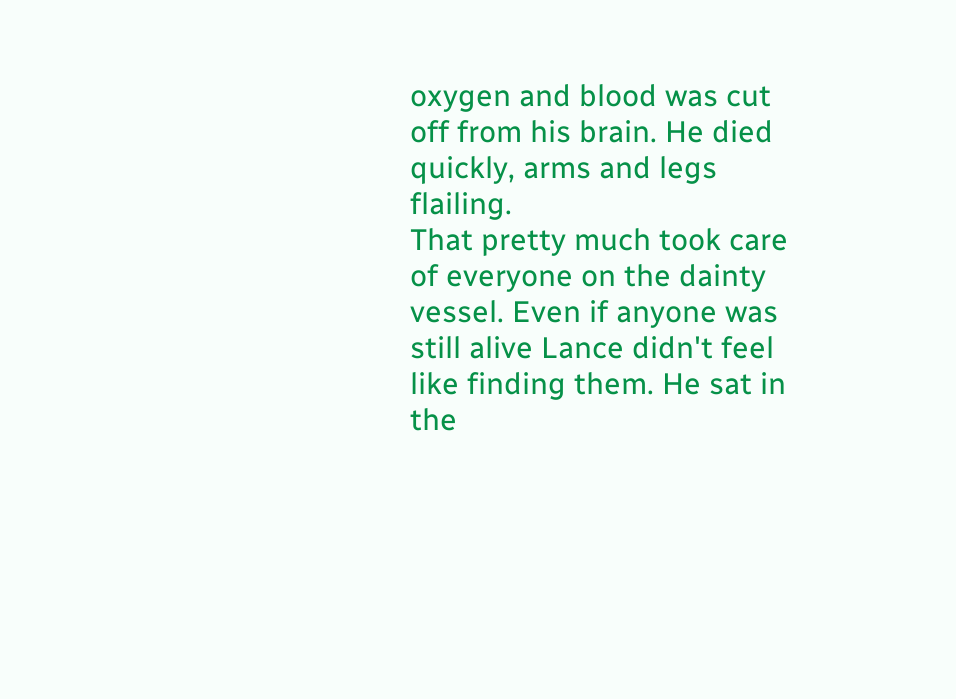oxygen and blood was cut off from his brain. He died quickly, arms and legs flailing.
That pretty much took care of everyone on the dainty vessel. Even if anyone was still alive Lance didn't feel like finding them. He sat in the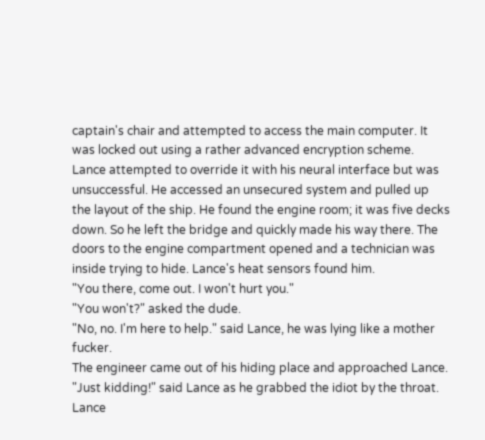captain's chair and attempted to access the main computer. It was locked out using a rather advanced encryption scheme. Lance attempted to override it with his neural interface but was unsuccessful. He accessed an unsecured system and pulled up the layout of the ship. He found the engine room; it was five decks down. So he left the bridge and quickly made his way there. The doors to the engine compartment opened and a technician was inside trying to hide. Lance's heat sensors found him.
"You there, come out. I won't hurt you."
"You won't?" asked the dude.
"No, no. I'm here to help." said Lance, he was lying like a mother fucker.
The engineer came out of his hiding place and approached Lance.
"Just kidding!" said Lance as he grabbed the idiot by the throat. Lance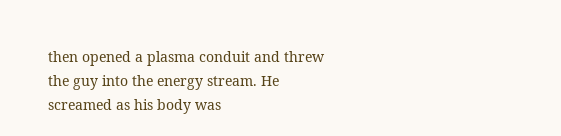then opened a plasma conduit and threw the guy into the energy stream. He screamed as his body was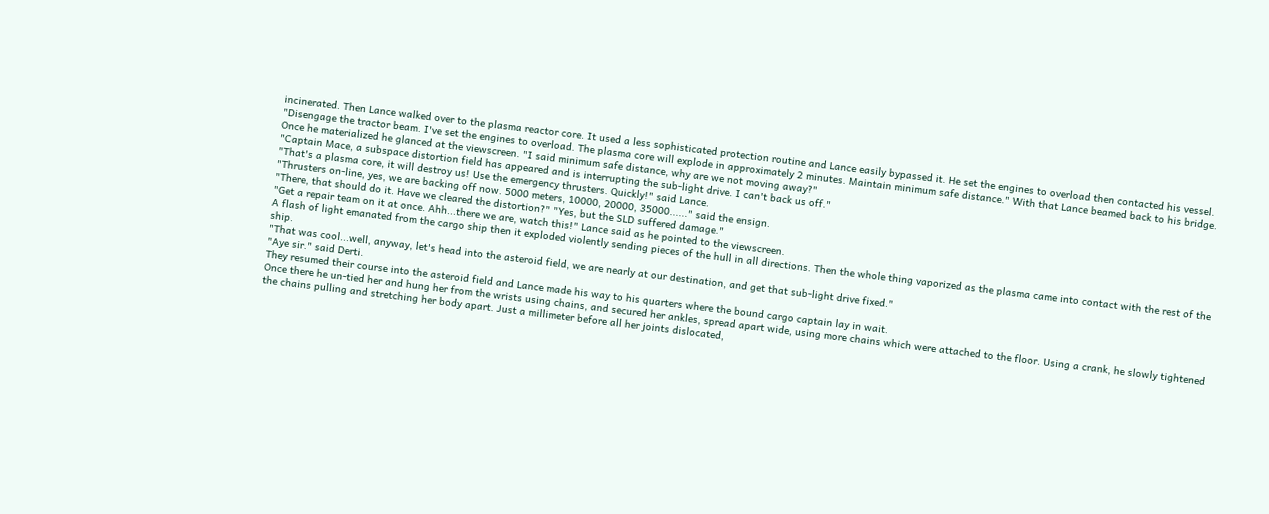incinerated. Then Lance walked over to the plasma reactor core. It used a less sophisticated protection routine and Lance easily bypassed it. He set the engines to overload then contacted his vessel.
"Disengage the tractor beam. I've set the engines to overload. The plasma core will explode in approximately 2 minutes. Maintain minimum safe distance." With that Lance beamed back to his bridge. Once he materialized he glanced at the viewscreen. "I said minimum safe distance, why are we not moving away?"
"Captain Mace, a subspace distortion field has appeared and is interrupting the sub-light drive. I can't back us off."
"That's a plasma core, it will destroy us! Use the emergency thrusters. Quickly!" said Lance.
"Thrusters on-line, yes, we are backing off now. 5000 meters, 10000, 20000, 35000......" said the ensign.
"There, that should do it. Have we cleared the distortion?" "Yes, but the SLD suffered damage."
"Get a repair team on it at once. Ahh...there we are, watch this!" Lance said as he pointed to the viewscreen.
A flash of light emanated from the cargo ship then it exploded violently sending pieces of the hull in all directions. Then the whole thing vaporized as the plasma came into contact with the rest of the ship.
"That was cool...well, anyway, let's head into the asteroid field, we are nearly at our destination, and get that sub-light drive fixed."
"Aye sir." said Derti.
They resumed their course into the asteroid field and Lance made his way to his quarters where the bound cargo captain lay in wait.
Once there he un-tied her and hung her from the wrists using chains, and secured her ankles, spread apart wide, using more chains which were attached to the floor. Using a crank, he slowly tightened the chains pulling and stretching her body apart. Just a millimeter before all her joints dislocated,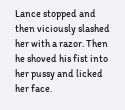Lance stopped and then viciously slashed her with a razor. Then he shoved his fist into her pussy and licked her face.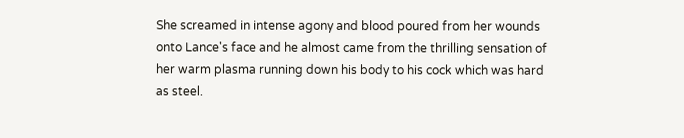She screamed in intense agony and blood poured from her wounds onto Lance's face and he almost came from the thrilling sensation of her warm plasma running down his body to his cock which was hard as steel.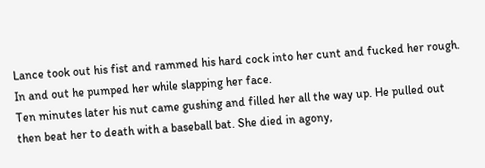Lance took out his fist and rammed his hard cock into her cunt and fucked her rough. In and out he pumped her while slapping her face.
Ten minutes later his nut came gushing and filled her all the way up. He pulled out then beat her to death with a baseball bat. She died in agony,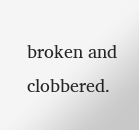broken and clobbered.